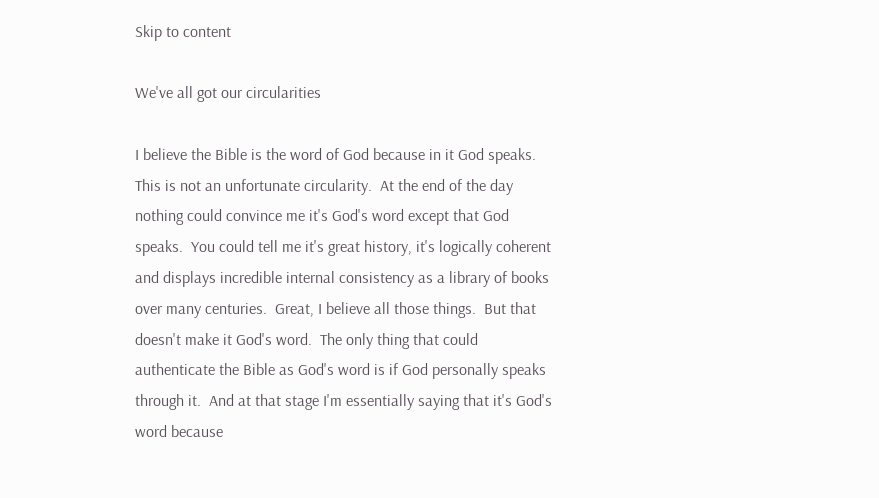Skip to content

We've all got our circularities

I believe the Bible is the word of God because in it God speaks.  This is not an unfortunate circularity.  At the end of the day nothing could convince me it's God's word except that God speaks.  You could tell me it's great history, it's logically coherent and displays incredible internal consistency as a library of books over many centuries.  Great, I believe all those things.  But that doesn't make it God's word.  The only thing that could authenticate the Bible as God's word is if God personally speaks through it.  And at that stage I'm essentially saying that it's God's word because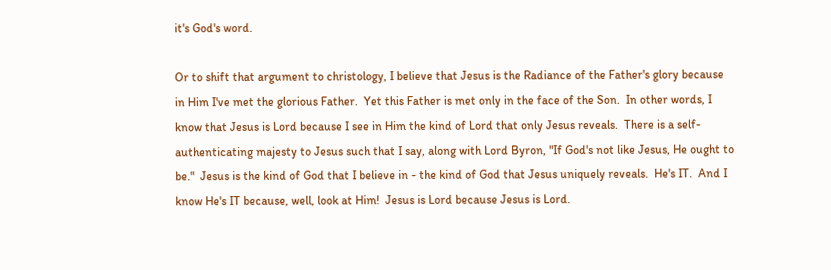it's God's word.

Or to shift that argument to christology, I believe that Jesus is the Radiance of the Father's glory because in Him I've met the glorious Father.  Yet this Father is met only in the face of the Son.  In other words, I know that Jesus is Lord because I see in Him the kind of Lord that only Jesus reveals.  There is a self-authenticating majesty to Jesus such that I say, along with Lord Byron, "If God's not like Jesus, He ought to be."  Jesus is the kind of God that I believe in - the kind of God that Jesus uniquely reveals.  He's IT.  And I know He's IT because, well, look at Him!  Jesus is Lord because Jesus is Lord.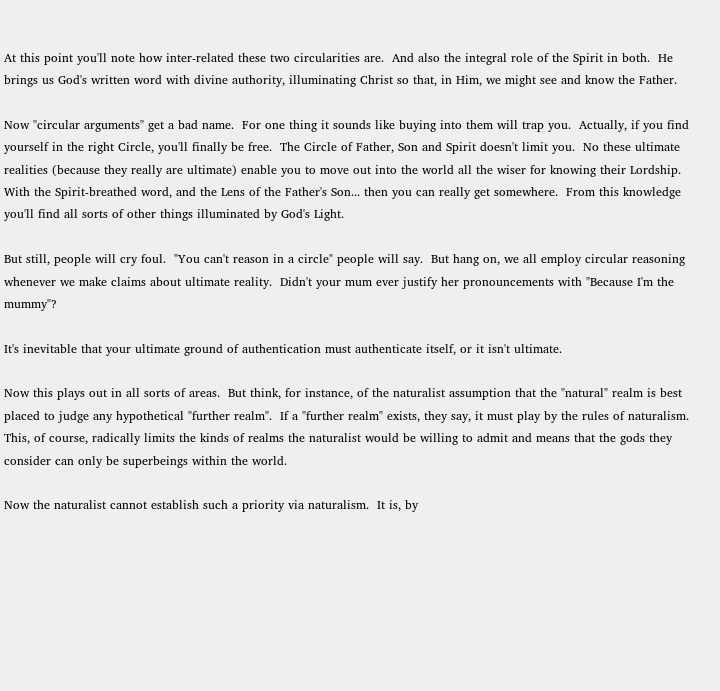At this point you'll note how inter-related these two circularities are.  And also the integral role of the Spirit in both.  He brings us God's written word with divine authority, illuminating Christ so that, in Him, we might see and know the Father.

Now "circular arguments" get a bad name.  For one thing it sounds like buying into them will trap you.  Actually, if you find yourself in the right Circle, you'll finally be free.  The Circle of Father, Son and Spirit doesn't limit you.  No these ultimate realities (because they really are ultimate) enable you to move out into the world all the wiser for knowing their Lordship.  With the Spirit-breathed word, and the Lens of the Father's Son... then you can really get somewhere.  From this knowledge you'll find all sorts of other things illuminated by God's Light.

But still, people will cry foul.  "You can't reason in a circle" people will say.  But hang on, we all employ circular reasoning whenever we make claims about ultimate reality.  Didn't your mum ever justify her pronouncements with "Because I'm the mummy"?

It's inevitable that your ultimate ground of authentication must authenticate itself, or it isn't ultimate.

Now this plays out in all sorts of areas.  But think, for instance, of the naturalist assumption that the "natural" realm is best placed to judge any hypothetical "further realm".  If a "further realm" exists, they say, it must play by the rules of naturalism.  This, of course, radically limits the kinds of realms the naturalist would be willing to admit and means that the gods they consider can only be superbeings within the world.

Now the naturalist cannot establish such a priority via naturalism.  It is, by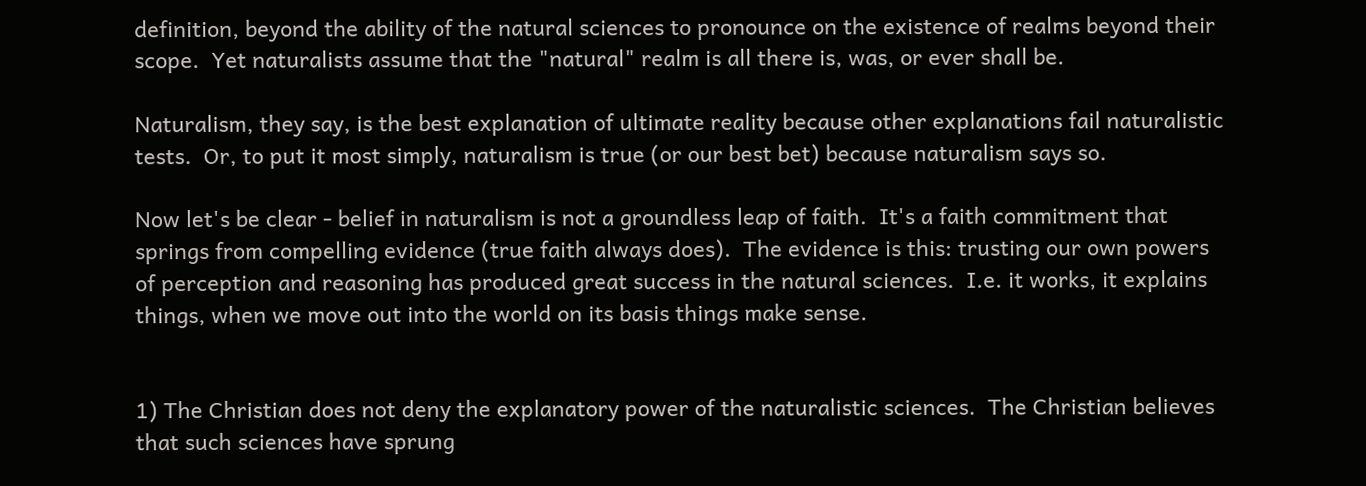definition, beyond the ability of the natural sciences to pronounce on the existence of realms beyond their scope.  Yet naturalists assume that the "natural" realm is all there is, was, or ever shall be.

Naturalism, they say, is the best explanation of ultimate reality because other explanations fail naturalistic tests.  Or, to put it most simply, naturalism is true (or our best bet) because naturalism says so.

Now let's be clear - belief in naturalism is not a groundless leap of faith.  It's a faith commitment that springs from compelling evidence (true faith always does).  The evidence is this: trusting our own powers of perception and reasoning has produced great success in the natural sciences.  I.e. it works, it explains things, when we move out into the world on its basis things make sense.


1) The Christian does not deny the explanatory power of the naturalistic sciences.  The Christian believes that such sciences have sprung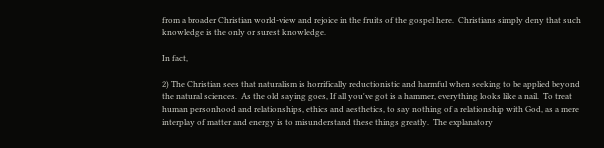from a broader Christian world-view and rejoice in the fruits of the gospel here.  Christians simply deny that such knowledge is the only or surest knowledge.

In fact,

2) The Christian sees that naturalism is horrifically reductionistic and harmful when seeking to be applied beyond the natural sciences.  As the old saying goes, If all you've got is a hammer, everything looks like a nail.  To treat human personhood and relationships, ethics and aesthetics, to say nothing of a relationship with God, as a mere interplay of matter and energy is to misunderstand these things greatly.  The explanatory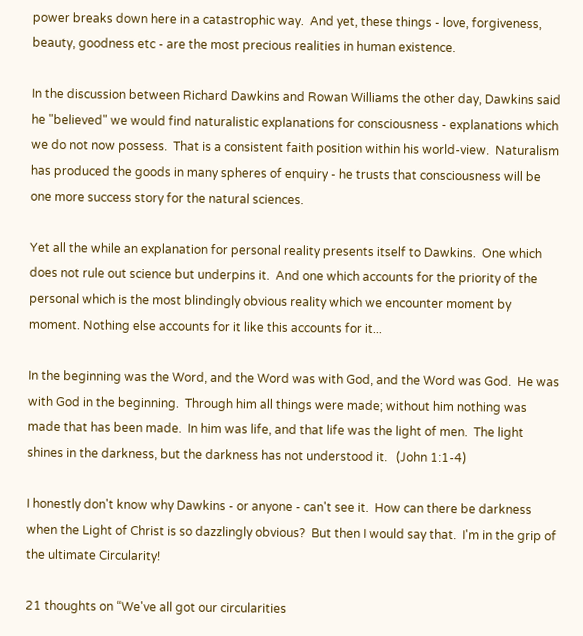power breaks down here in a catastrophic way.  And yet, these things - love, forgiveness, beauty, goodness etc - are the most precious realities in human existence.

In the discussion between Richard Dawkins and Rowan Williams the other day, Dawkins said he "believed" we would find naturalistic explanations for consciousness - explanations which we do not now possess.  That is a consistent faith position within his world-view.  Naturalism has produced the goods in many spheres of enquiry - he trusts that consciousness will be one more success story for the natural sciences.

Yet all the while an explanation for personal reality presents itself to Dawkins.  One which does not rule out science but underpins it.  And one which accounts for the priority of the personal which is the most blindingly obvious reality which we encounter moment by moment. Nothing else accounts for it like this accounts for it...

In the beginning was the Word, and the Word was with God, and the Word was God.  He was with God in the beginning.  Through him all things were made; without him nothing was made that has been made.  In him was life, and that life was the light of men.  The light shines in the darkness, but the darkness has not understood it.   (John 1:1-4)

I honestly don't know why Dawkins - or anyone - can't see it.  How can there be darkness when the Light of Christ is so dazzlingly obvious?  But then I would say that.  I'm in the grip of the ultimate Circularity!

21 thoughts on “We've all got our circularities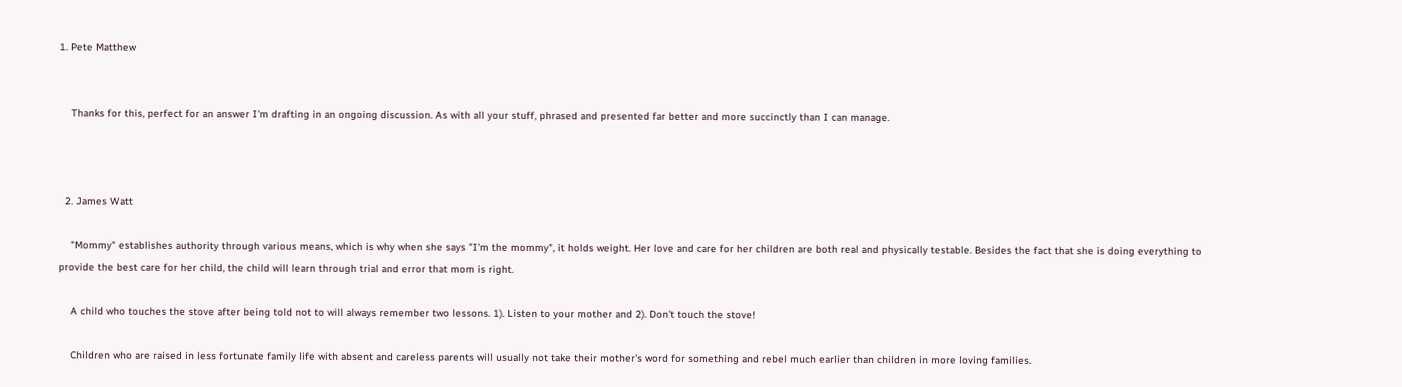1. Pete Matthew


    Thanks for this, perfect for an answer I'm drafting in an ongoing discussion. As with all your stuff, phrased and presented far better and more succinctly than I can manage.



  2. James Watt

    "Mommy" establishes authority through various means, which is why when she says "I'm the mommy", it holds weight. Her love and care for her children are both real and physically testable. Besides the fact that she is doing everything to provide the best care for her child, the child will learn through trial and error that mom is right.

    A child who touches the stove after being told not to will always remember two lessons. 1). Listen to your mother and 2). Don't touch the stove!

    Children who are raised in less fortunate family life with absent and careless parents will usually not take their mother's word for something and rebel much earlier than children in more loving families.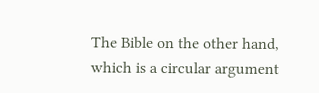The Bible on the other hand, which is a circular argument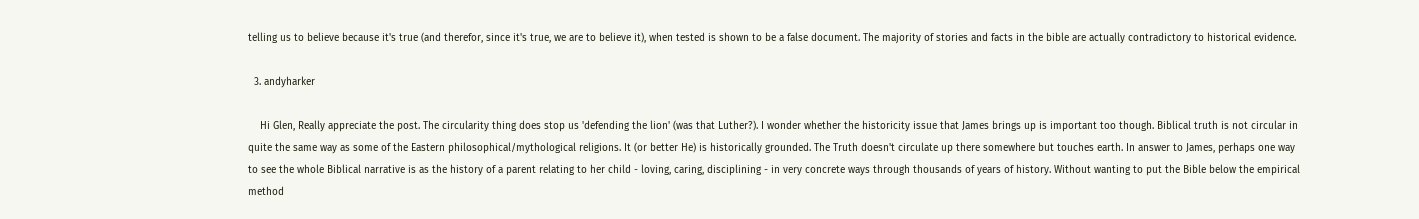telling us to believe because it's true (and therefor, since it's true, we are to believe it), when tested is shown to be a false document. The majority of stories and facts in the bible are actually contradictory to historical evidence.

  3. andyharker

    Hi Glen, Really appreciate the post. The circularity thing does stop us 'defending the lion' (was that Luther?). I wonder whether the historicity issue that James brings up is important too though. Biblical truth is not circular in quite the same way as some of the Eastern philosophical/mythological religions. It (or better He) is historically grounded. The Truth doesn't circulate up there somewhere but touches earth. In answer to James, perhaps one way to see the whole Biblical narrative is as the history of a parent relating to her child - loving, caring, disciplining - in very concrete ways through thousands of years of history. Without wanting to put the Bible below the empirical method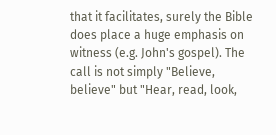that it facilitates, surely the Bible does place a huge emphasis on witness (e.g. John's gospel). The call is not simply "Believe, believe" but "Hear, read, look,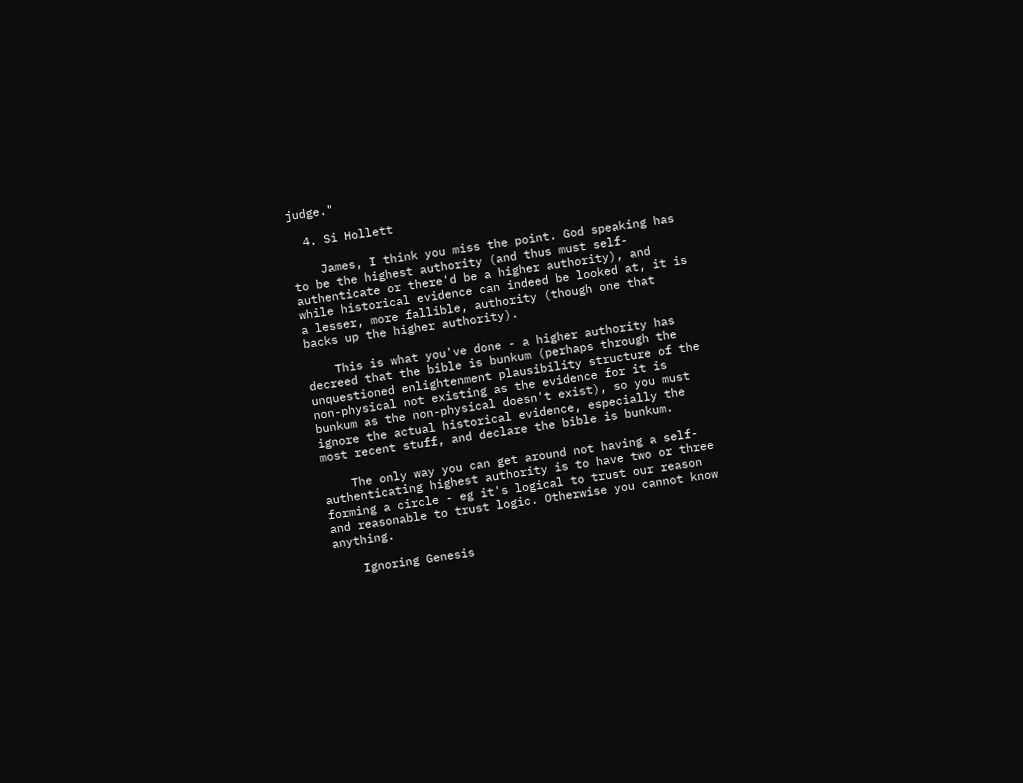judge."

  4. Si Hollett

    James, I think you miss the point. God speaking has to be the highest authority (and thus must self-authenticate or there'd be a higher authority), and while historical evidence can indeed be looked at, it is a lesser, more fallible, authority (though one that backs up the higher authority).

    This is what you've done - a higher authority has decreed that the bible is bunkum (perhaps through the unquestioned enlightenment plausibility structure of the non-physical not existing as the evidence for it is bunkum as the non-physical doesn't exist), so you must ignore the actual historical evidence, especially the most recent stuff, and declare the bible is bunkum.

    The only way you can get around not having a self-authenticating highest authority is to have two or three forming a circle - eg it's logical to trust our reason and reasonable to trust logic. Otherwise you cannot know anything.

    Ignoring Genesis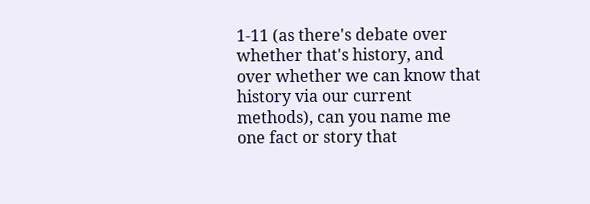1-11 (as there's debate over whether that's history, and over whether we can know that history via our current methods), can you name me one fact or story that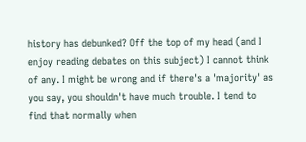history has debunked? Off the top of my head (and I enjoy reading debates on this subject) I cannot think of any. I might be wrong and if there's a 'majority' as you say, you shouldn't have much trouble. I tend to find that normally when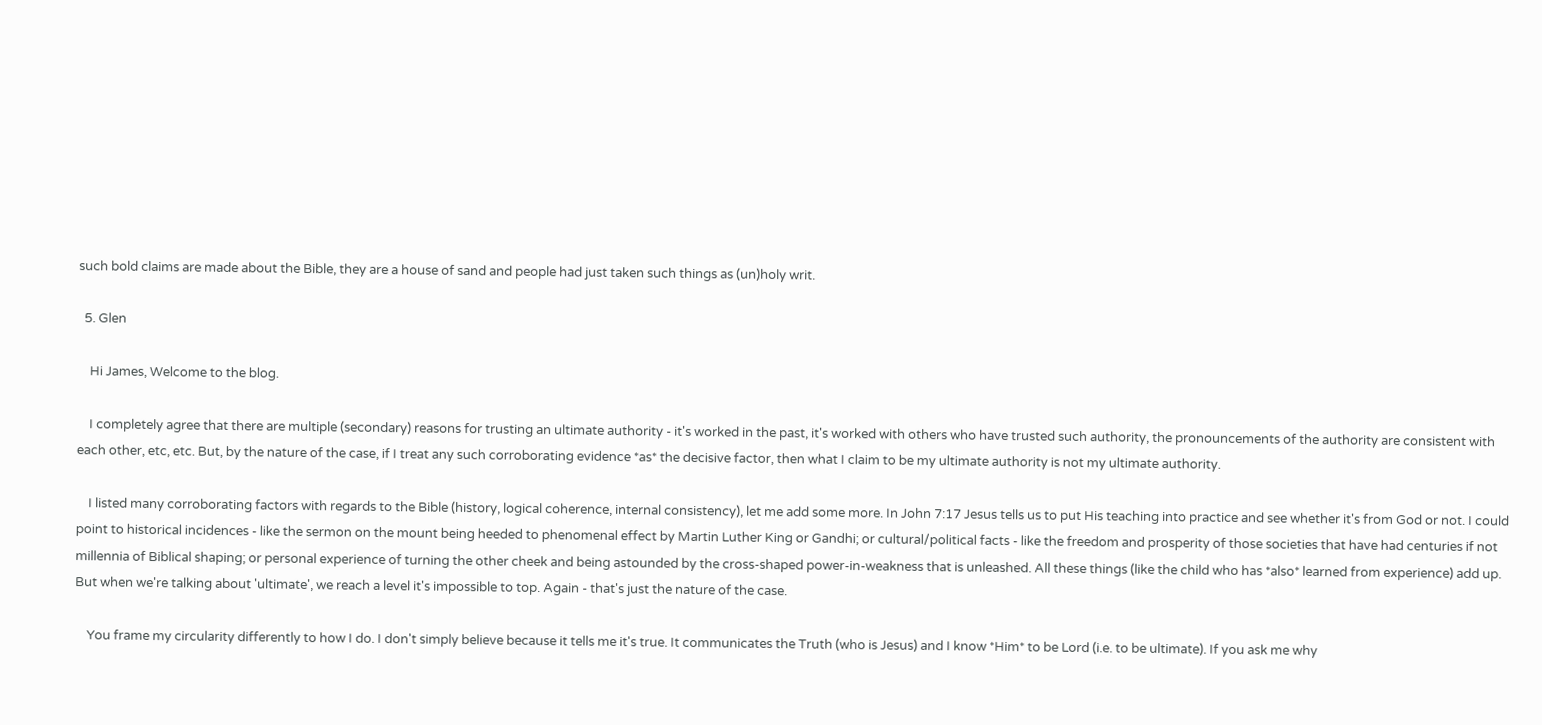such bold claims are made about the Bible, they are a house of sand and people had just taken such things as (un)holy writ.

  5. Glen

    Hi James, Welcome to the blog.

    I completely agree that there are multiple (secondary) reasons for trusting an ultimate authority - it's worked in the past, it's worked with others who have trusted such authority, the pronouncements of the authority are consistent with each other, etc, etc. But, by the nature of the case, if I treat any such corroborating evidence *as* the decisive factor, then what I claim to be my ultimate authority is not my ultimate authority.

    I listed many corroborating factors with regards to the Bible (history, logical coherence, internal consistency), let me add some more. In John 7:17 Jesus tells us to put His teaching into practice and see whether it's from God or not. I could point to historical incidences - like the sermon on the mount being heeded to phenomenal effect by Martin Luther King or Gandhi; or cultural/political facts - like the freedom and prosperity of those societies that have had centuries if not millennia of Biblical shaping; or personal experience of turning the other cheek and being astounded by the cross-shaped power-in-weakness that is unleashed. All these things (like the child who has *also* learned from experience) add up. But when we're talking about 'ultimate', we reach a level it's impossible to top. Again - that's just the nature of the case.

    You frame my circularity differently to how I do. I don't simply believe because it tells me it's true. It communicates the Truth (who is Jesus) and I know *Him* to be Lord (i.e. to be ultimate). If you ask me why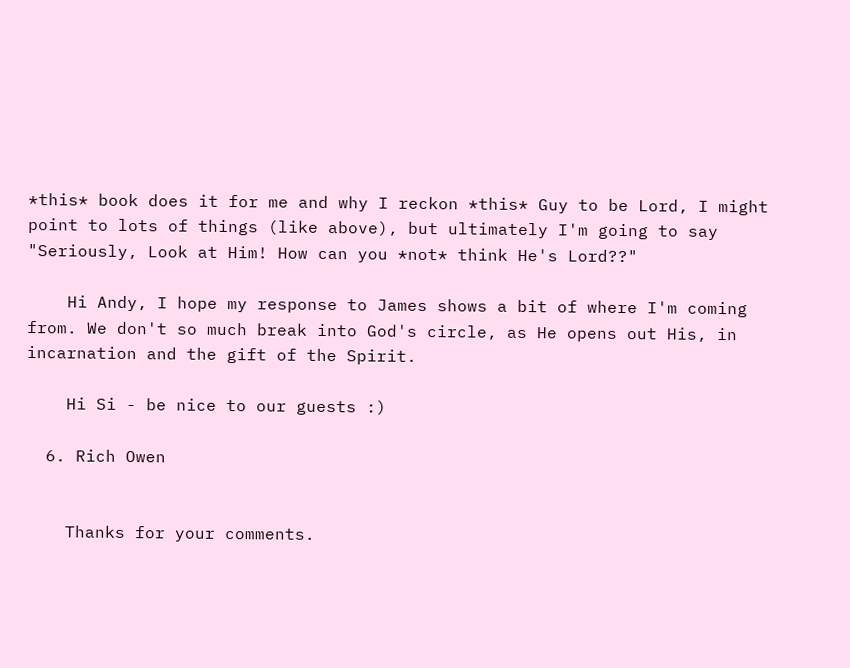*this* book does it for me and why I reckon *this* Guy to be Lord, I might point to lots of things (like above), but ultimately I'm going to say "Seriously, Look at Him! How can you *not* think He's Lord??"

    Hi Andy, I hope my response to James shows a bit of where I'm coming from. We don't so much break into God's circle, as He opens out His, in incarnation and the gift of the Spirit.

    Hi Si - be nice to our guests :)

  6. Rich Owen


    Thanks for your comments.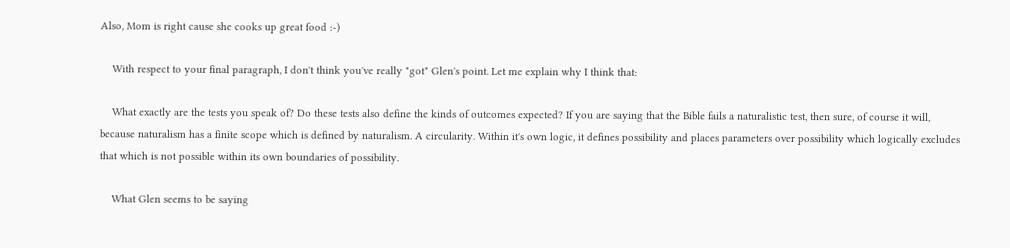Also, Mom is right cause she cooks up great food :-)

    With respect to your final paragraph, I don't think you've really "got" Glen's point. Let me explain why I think that:

    What exactly are the tests you speak of? Do these tests also define the kinds of outcomes expected? If you are saying that the Bible fails a naturalistic test, then sure, of course it will, because naturalism has a finite scope which is defined by naturalism. A circularity. Within it's own logic, it defines possibility and places parameters over possibility which logically excludes that which is not possible within its own boundaries of possibility.

    What Glen seems to be saying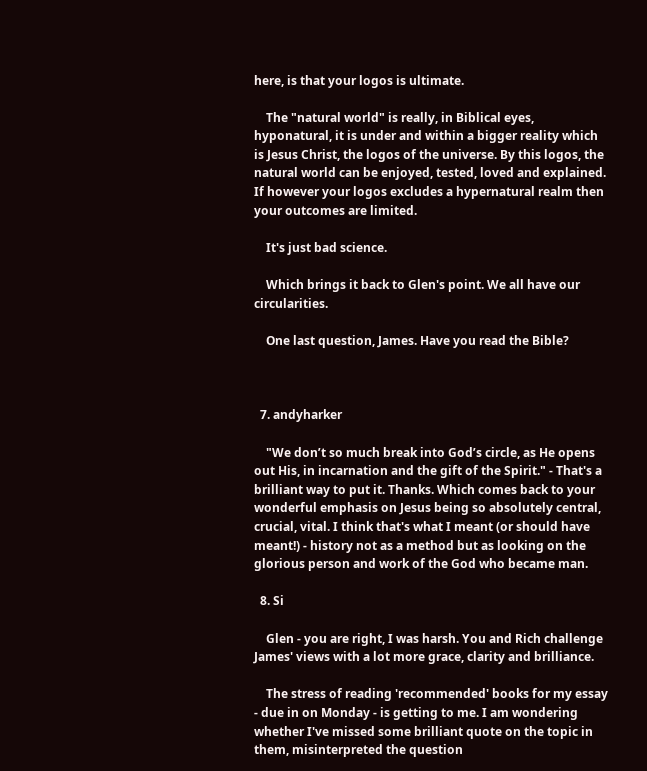here, is that your logos is ultimate.

    The "natural world" is really, in Biblical eyes, hyponatural, it is under and within a bigger reality which is Jesus Christ, the logos of the universe. By this logos, the natural world can be enjoyed, tested, loved and explained. If however your logos excludes a hypernatural realm then your outcomes are limited.

    It's just bad science.

    Which brings it back to Glen's point. We all have our circularities.

    One last question, James. Have you read the Bible?



  7. andyharker

    "We don’t so much break into God’s circle, as He opens out His, in incarnation and the gift of the Spirit." - That's a brilliant way to put it. Thanks. Which comes back to your wonderful emphasis on Jesus being so absolutely central, crucial, vital. I think that's what I meant (or should have meant!) - history not as a method but as looking on the glorious person and work of the God who became man.

  8. Si

    Glen - you are right, I was harsh. You and Rich challenge James' views with a lot more grace, clarity and brilliance.

    The stress of reading 'recommended' books for my essay - due in on Monday - is getting to me. I am wondering whether I've missed some brilliant quote on the topic in them, misinterpreted the question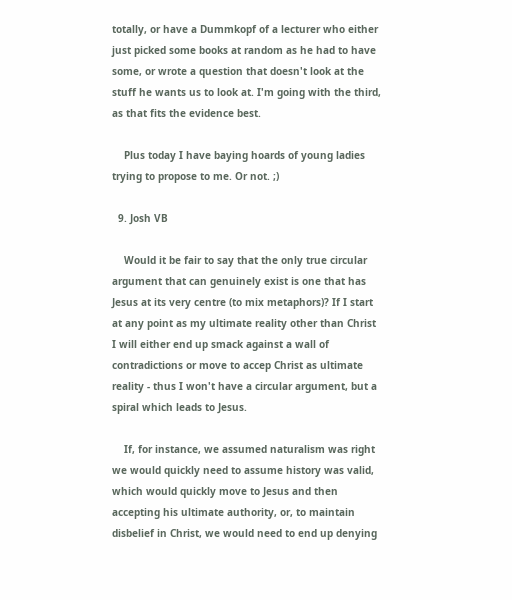totally, or have a Dummkopf of a lecturer who either just picked some books at random as he had to have some, or wrote a question that doesn't look at the stuff he wants us to look at. I'm going with the third, as that fits the evidence best.

    Plus today I have baying hoards of young ladies trying to propose to me. Or not. ;)

  9. Josh VB

    Would it be fair to say that the only true circular argument that can genuinely exist is one that has Jesus at its very centre (to mix metaphors)? If I start at any point as my ultimate reality other than Christ I will either end up smack against a wall of contradictions or move to accep Christ as ultimate reality - thus I won't have a circular argument, but a spiral which leads to Jesus.

    If, for instance, we assumed naturalism was right we would quickly need to assume history was valid, which would quickly move to Jesus and then accepting his ultimate authority, or, to maintain disbelief in Christ, we would need to end up denying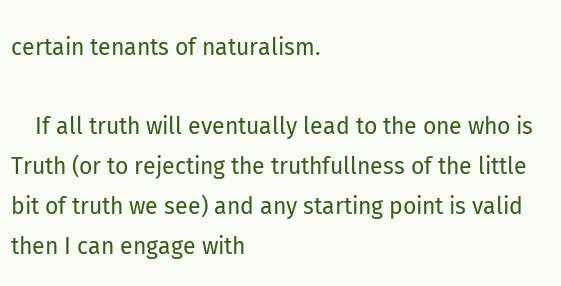certain tenants of naturalism.

    If all truth will eventually lead to the one who is Truth (or to rejecting the truthfullness of the little bit of truth we see) and any starting point is valid then I can engage with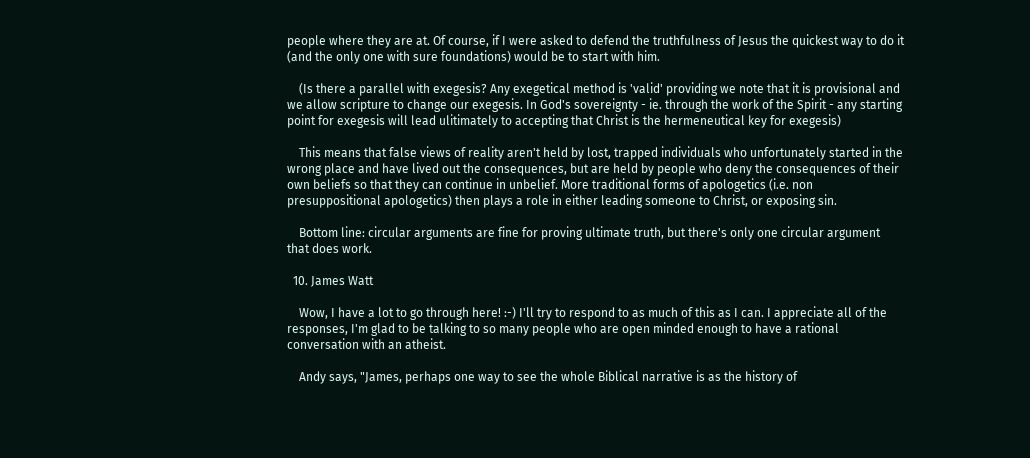people where they are at. Of course, if I were asked to defend the truthfulness of Jesus the quickest way to do it (and the only one with sure foundations) would be to start with him.

    (Is there a parallel with exegesis? Any exegetical method is 'valid' providing we note that it is provisional and we allow scripture to change our exegesis. In God's sovereignty - ie. through the work of the Spirit - any starting point for exegesis will lead ulitimately to accepting that Christ is the hermeneutical key for exegesis)

    This means that false views of reality aren't held by lost, trapped individuals who unfortunately started in the wrong place and have lived out the consequences, but are held by people who deny the consequences of their own beliefs so that they can continue in unbelief. More traditional forms of apologetics (i.e. non presuppositional apologetics) then plays a role in either leading someone to Christ, or exposing sin.

    Bottom line: circular arguments are fine for proving ultimate truth, but there's only one circular argument that does work.

  10. James Watt

    Wow, I have a lot to go through here! :-) I'll try to respond to as much of this as I can. I appreciate all of the responses, I'm glad to be talking to so many people who are open minded enough to have a rational conversation with an atheist.

    Andy says, "James, perhaps one way to see the whole Biblical narrative is as the history of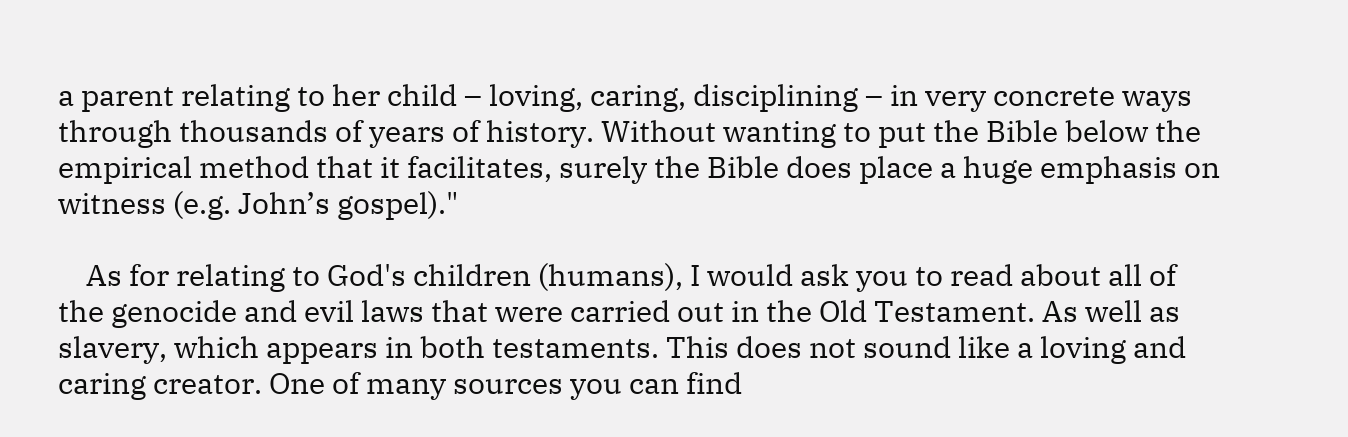a parent relating to her child – loving, caring, disciplining – in very concrete ways through thousands of years of history. Without wanting to put the Bible below the empirical method that it facilitates, surely the Bible does place a huge emphasis on witness (e.g. John’s gospel)."

    As for relating to God's children (humans), I would ask you to read about all of the genocide and evil laws that were carried out in the Old Testament. As well as slavery, which appears in both testaments. This does not sound like a loving and caring creator. One of many sources you can find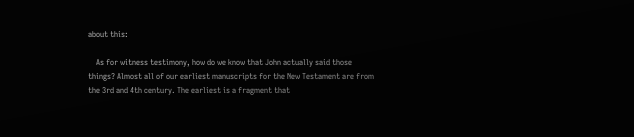about this:

    As for witness testimony, how do we know that John actually said those things? Almost all of our earliest manuscripts for the New Testament are from the 3rd and 4th century. The earliest is a fragment that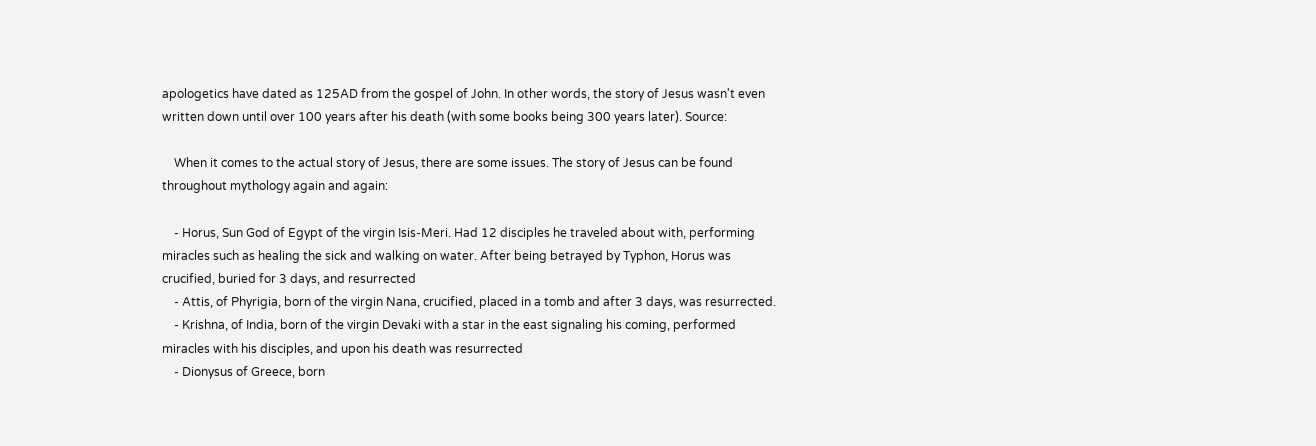apologetics have dated as 125AD from the gospel of John. In other words, the story of Jesus wasn't even written down until over 100 years after his death (with some books being 300 years later). Source:

    When it comes to the actual story of Jesus, there are some issues. The story of Jesus can be found throughout mythology again and again:

    - Horus, Sun God of Egypt of the virgin Isis-Meri. Had 12 disciples he traveled about with, performing miracles such as healing the sick and walking on water. After being betrayed by Typhon, Horus was crucified, buried for 3 days, and resurrected
    - Attis, of Phyrigia, born of the virgin Nana, crucified, placed in a tomb and after 3 days, was resurrected.
    - Krishna, of India, born of the virgin Devaki with a star in the east signaling his coming, performed miracles with his disciples, and upon his death was resurrected
    - Dionysus of Greece, born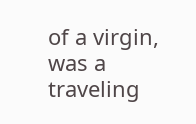of a virgin, was a traveling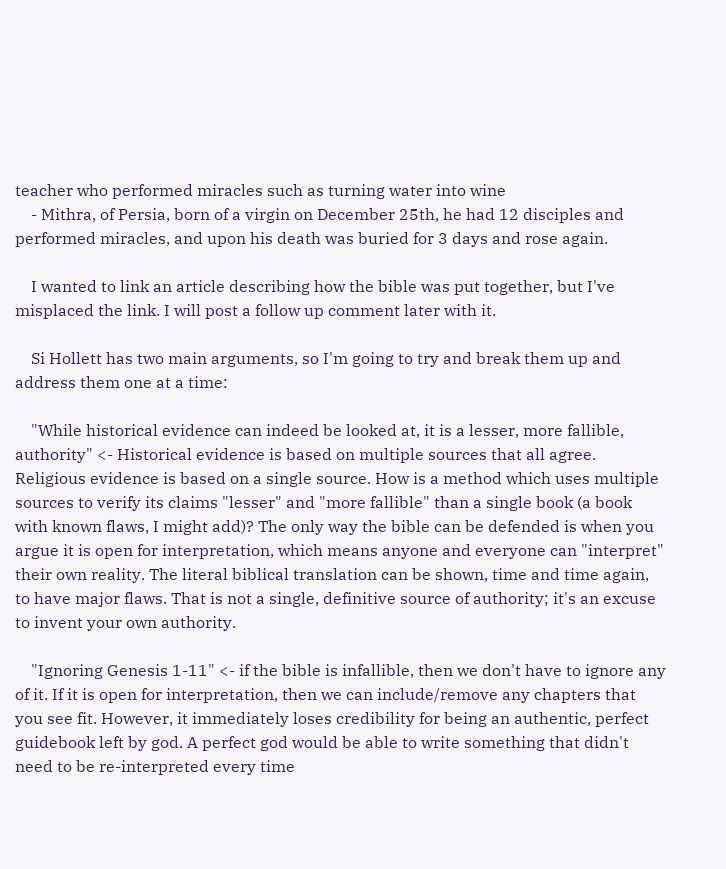teacher who performed miracles such as turning water into wine
    - Mithra, of Persia, born of a virgin on December 25th, he had 12 disciples and performed miracles, and upon his death was buried for 3 days and rose again.

    I wanted to link an article describing how the bible was put together, but I've misplaced the link. I will post a follow up comment later with it.

    Si Hollett has two main arguments, so I'm going to try and break them up and address them one at a time:

    "While historical evidence can indeed be looked at, it is a lesser, more fallible, authority" <- Historical evidence is based on multiple sources that all agree. Religious evidence is based on a single source. How is a method which uses multiple sources to verify its claims "lesser" and "more fallible" than a single book (a book with known flaws, I might add)? The only way the bible can be defended is when you argue it is open for interpretation, which means anyone and everyone can "interpret" their own reality. The literal biblical translation can be shown, time and time again, to have major flaws. That is not a single, definitive source of authority; it's an excuse to invent your own authority.

    "Ignoring Genesis 1-11" <- if the bible is infallible, then we don't have to ignore any of it. If it is open for interpretation, then we can include/remove any chapters that you see fit. However, it immediately loses credibility for being an authentic, perfect guidebook left by god. A perfect god would be able to write something that didn't need to be re-interpreted every time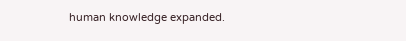human knowledge expanded.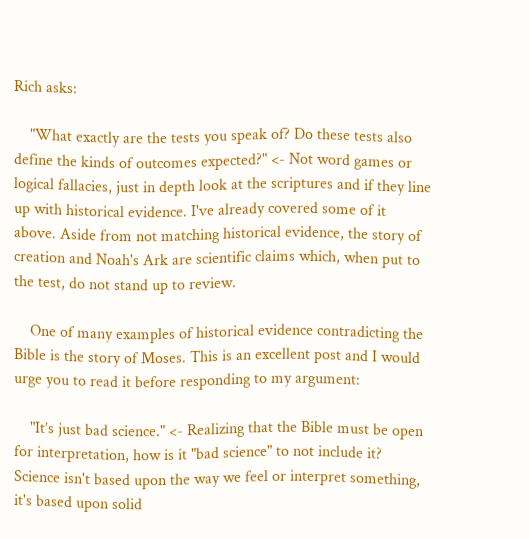Rich asks:

    "What exactly are the tests you speak of? Do these tests also define the kinds of outcomes expected?" <- Not word games or logical fallacies, just in depth look at the scriptures and if they line up with historical evidence. I've already covered some of it above. Aside from not matching historical evidence, the story of creation and Noah's Ark are scientific claims which, when put to the test, do not stand up to review.

    One of many examples of historical evidence contradicting the Bible is the story of Moses. This is an excellent post and I would urge you to read it before responding to my argument:

    "It’s just bad science." <- Realizing that the Bible must be open for interpretation, how is it "bad science" to not include it? Science isn't based upon the way we feel or interpret something, it's based upon solid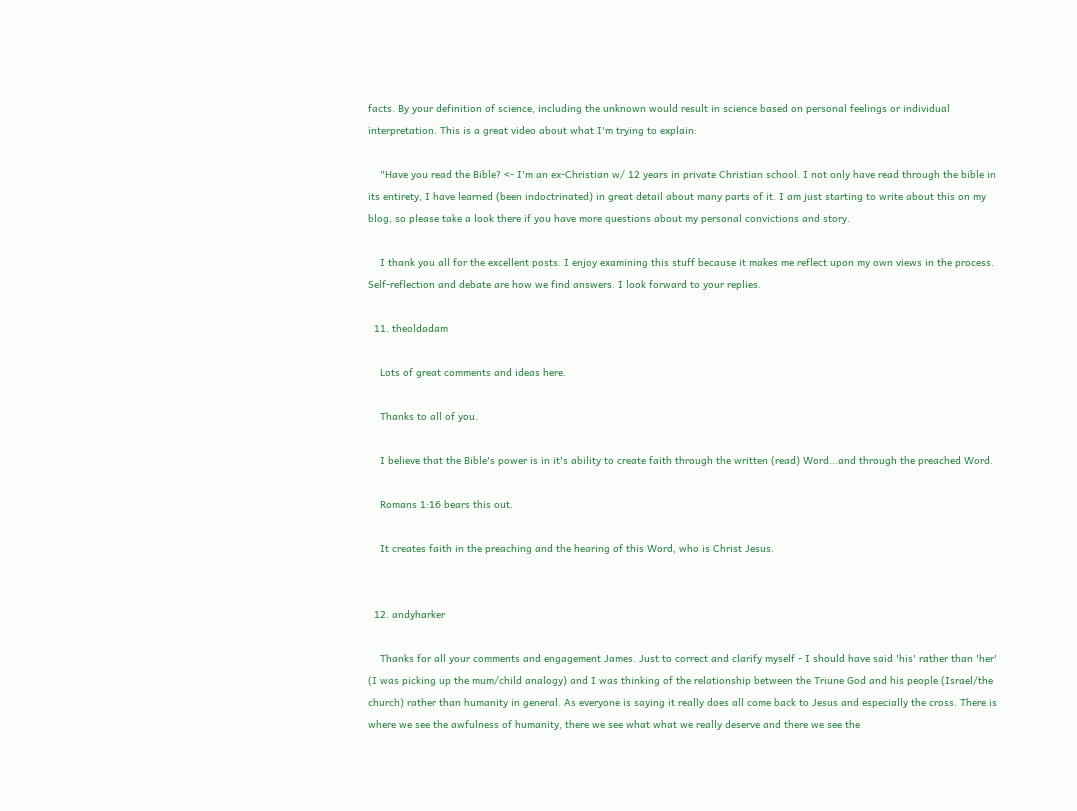facts. By your definition of science, including the unknown would result in science based on personal feelings or individual interpretation. This is a great video about what I'm trying to explain:

    "Have you read the Bible? <- I'm an ex-Christian w/ 12 years in private Christian school. I not only have read through the bible in its entirety, I have learned (been indoctrinated) in great detail about many parts of it. I am just starting to write about this on my blog, so please take a look there if you have more questions about my personal convictions and story.

    I thank you all for the excellent posts. I enjoy examining this stuff because it makes me reflect upon my own views in the process. Self-reflection and debate are how we find answers. I look forward to your replies.

  11. theoldadam

    Lots of great comments and ideas here.

    Thanks to all of you.

    I believe that the Bible's power is in it's ability to create faith through the written (read) Word...and through the preached Word.

    Romans 1:16 bears this out.

    It creates faith in the preaching and the hearing of this Word, who is Christ Jesus.


  12. andyharker

    Thanks for all your comments and engagement James. Just to correct and clarify myself - I should have said 'his' rather than 'her' (I was picking up the mum/child analogy) and I was thinking of the relationship between the Triune God and his people (Israel/the church) rather than humanity in general. As everyone is saying it really does all come back to Jesus and especially the cross. There is where we see the awfulness of humanity, there we see what what we really deserve and there we see the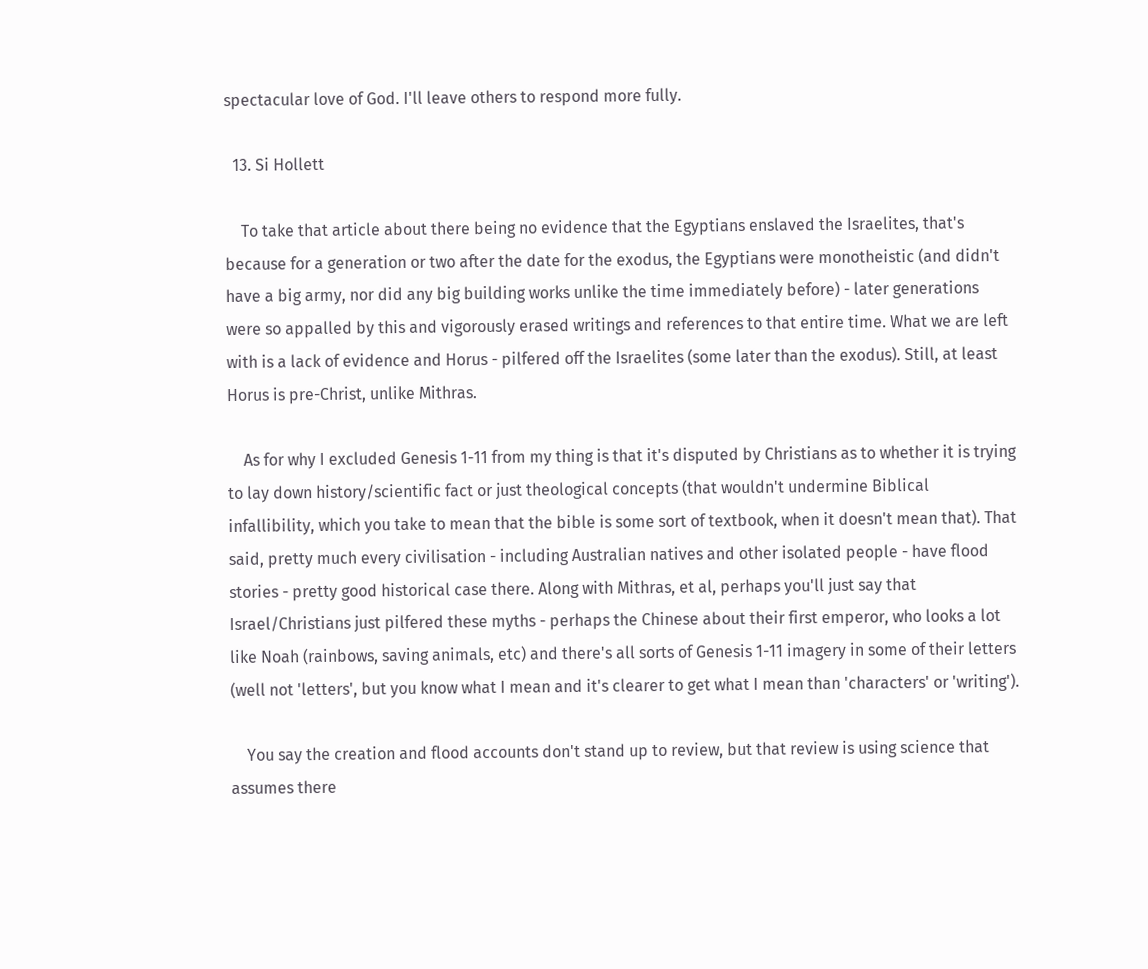spectacular love of God. I'll leave others to respond more fully.

  13. Si Hollett

    To take that article about there being no evidence that the Egyptians enslaved the Israelites, that's because for a generation or two after the date for the exodus, the Egyptians were monotheistic (and didn't have a big army, nor did any big building works unlike the time immediately before) - later generations were so appalled by this and vigorously erased writings and references to that entire time. What we are left with is a lack of evidence and Horus - pilfered off the Israelites (some later than the exodus). Still, at least Horus is pre-Christ, unlike Mithras.

    As for why I excluded Genesis 1-11 from my thing is that it's disputed by Christians as to whether it is trying to lay down history/scientific fact or just theological concepts (that wouldn't undermine Biblical infallibility, which you take to mean that the bible is some sort of textbook, when it doesn't mean that). That said, pretty much every civilisation - including Australian natives and other isolated people - have flood stories - pretty good historical case there. Along with Mithras, et al, perhaps you'll just say that Israel/Christians just pilfered these myths - perhaps the Chinese about their first emperor, who looks a lot like Noah (rainbows, saving animals, etc) and there's all sorts of Genesis 1-11 imagery in some of their letters (well not 'letters', but you know what I mean and it's clearer to get what I mean than 'characters' or 'writing').

    You say the creation and flood accounts don't stand up to review, but that review is using science that assumes there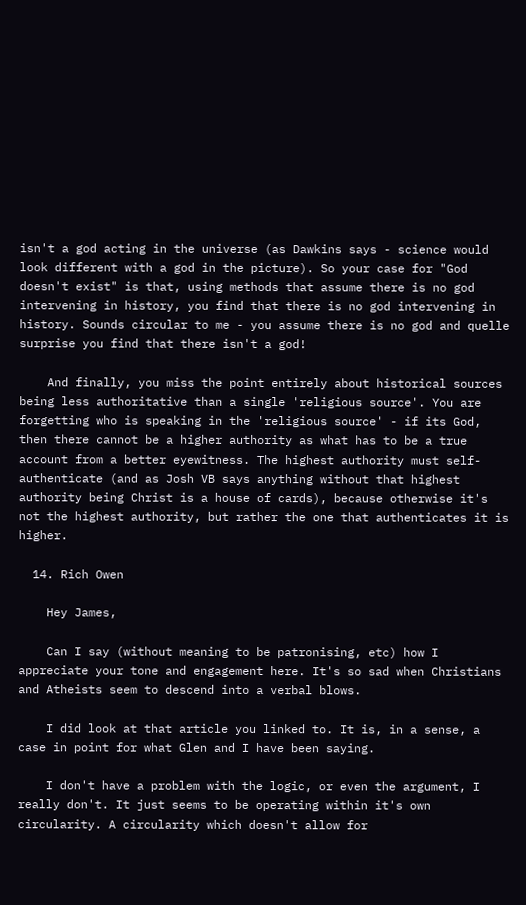isn't a god acting in the universe (as Dawkins says - science would look different with a god in the picture). So your case for "God doesn't exist" is that, using methods that assume there is no god intervening in history, you find that there is no god intervening in history. Sounds circular to me - you assume there is no god and quelle surprise you find that there isn't a god!

    And finally, you miss the point entirely about historical sources being less authoritative than a single 'religious source'. You are forgetting who is speaking in the 'religious source' - if its God, then there cannot be a higher authority as what has to be a true account from a better eyewitness. The highest authority must self-authenticate (and as Josh VB says anything without that highest authority being Christ is a house of cards), because otherwise it's not the highest authority, but rather the one that authenticates it is higher.

  14. Rich Owen

    Hey James,

    Can I say (without meaning to be patronising, etc) how I appreciate your tone and engagement here. It's so sad when Christians and Atheists seem to descend into a verbal blows.

    I did look at that article you linked to. It is, in a sense, a case in point for what Glen and I have been saying.

    I don't have a problem with the logic, or even the argument, I really don't. It just seems to be operating within it's own circularity. A circularity which doesn't allow for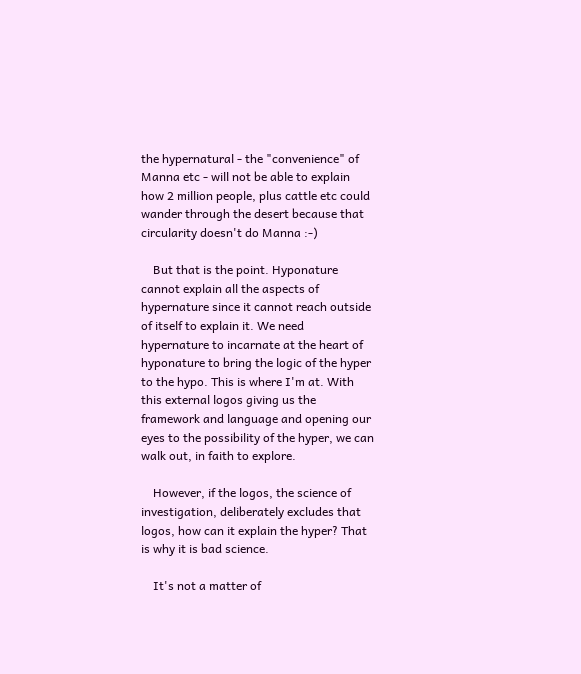the hypernatural - the "convenience" of Manna etc - will not be able to explain how 2 million people, plus cattle etc could wander through the desert because that circularity doesn't do Manna :-)

    But that is the point. Hyponature cannot explain all the aspects of hypernature since it cannot reach outside of itself to explain it. We need hypernature to incarnate at the heart of hyponature to bring the logic of the hyper to the hypo. This is where I'm at. With this external logos giving us the framework and language and opening our eyes to the possibility of the hyper, we can walk out, in faith to explore.

    However, if the logos, the science of investigation, deliberately excludes that logos, how can it explain the hyper? That is why it is bad science.

    It's not a matter of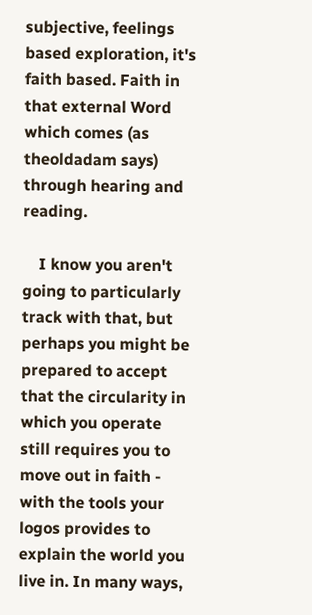subjective, feelings based exploration, it's faith based. Faith in that external Word which comes (as theoldadam says) through hearing and reading.

    I know you aren't going to particularly track with that, but perhaps you might be prepared to accept that the circularity in which you operate still requires you to move out in faith - with the tools your logos provides to explain the world you live in. In many ways,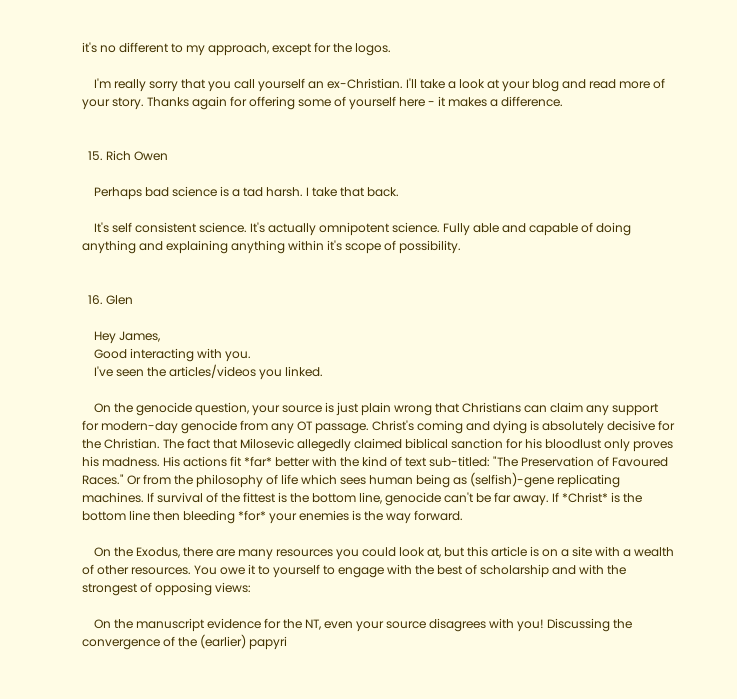it's no different to my approach, except for the logos.

    I'm really sorry that you call yourself an ex-Christian. I'll take a look at your blog and read more of your story. Thanks again for offering some of yourself here - it makes a difference.


  15. Rich Owen

    Perhaps bad science is a tad harsh. I take that back.

    It's self consistent science. It's actually omnipotent science. Fully able and capable of doing anything and explaining anything within it's scope of possibility.


  16. Glen

    Hey James,
    Good interacting with you.
    I've seen the articles/videos you linked.

    On the genocide question, your source is just plain wrong that Christians can claim any support for modern-day genocide from any OT passage. Christ's coming and dying is absolutely decisive for the Christian. The fact that Milosevic allegedly claimed biblical sanction for his bloodlust only proves his madness. His actions fit *far* better with the kind of text sub-titled: "The Preservation of Favoured Races." Or from the philosophy of life which sees human being as (selfish)-gene replicating machines. If survival of the fittest is the bottom line, genocide can't be far away. If *Christ* is the bottom line then bleeding *for* your enemies is the way forward.

    On the Exodus, there are many resources you could look at, but this article is on a site with a wealth of other resources. You owe it to yourself to engage with the best of scholarship and with the strongest of opposing views:

    On the manuscript evidence for the NT, even your source disagrees with you! Discussing the convergence of the (earlier) papyri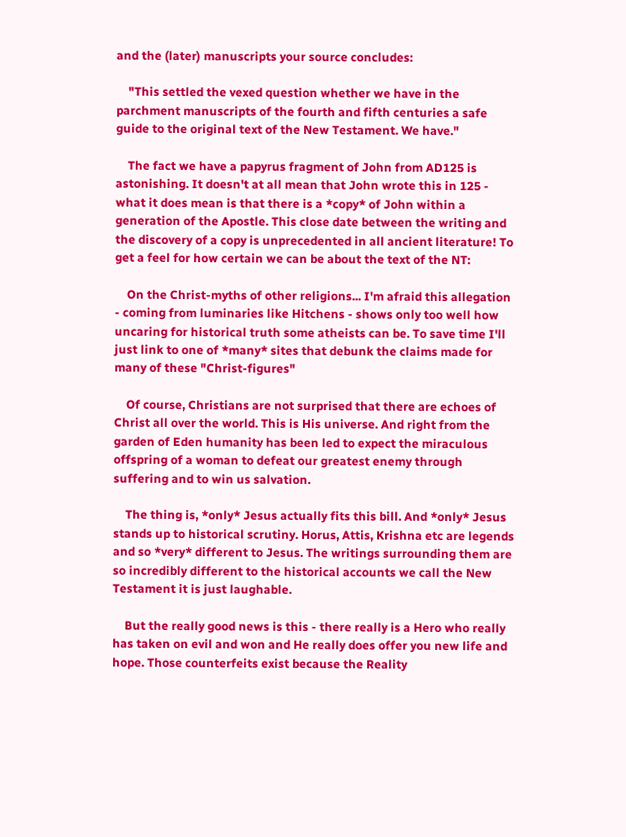and the (later) manuscripts your source concludes:

    "This settled the vexed question whether we have in the parchment manuscripts of the fourth and fifth centuries a safe guide to the original text of the New Testament. We have."

    The fact we have a papyrus fragment of John from AD125 is astonishing. It doesn't at all mean that John wrote this in 125 - what it does mean is that there is a *copy* of John within a generation of the Apostle. This close date between the writing and the discovery of a copy is unprecedented in all ancient literature! To get a feel for how certain we can be about the text of the NT:

    On the Christ-myths of other religions... I'm afraid this allegation - coming from luminaries like Hitchens - shows only too well how uncaring for historical truth some atheists can be. To save time I'll just link to one of *many* sites that debunk the claims made for many of these "Christ-figures"

    Of course, Christians are not surprised that there are echoes of Christ all over the world. This is His universe. And right from the garden of Eden humanity has been led to expect the miraculous offspring of a woman to defeat our greatest enemy through suffering and to win us salvation.

    The thing is, *only* Jesus actually fits this bill. And *only* Jesus stands up to historical scrutiny. Horus, Attis, Krishna etc are legends and so *very* different to Jesus. The writings surrounding them are so incredibly different to the historical accounts we call the New Testament it is just laughable.

    But the really good news is this - there really is a Hero who really has taken on evil and won and He really does offer you new life and hope. Those counterfeits exist because the Reality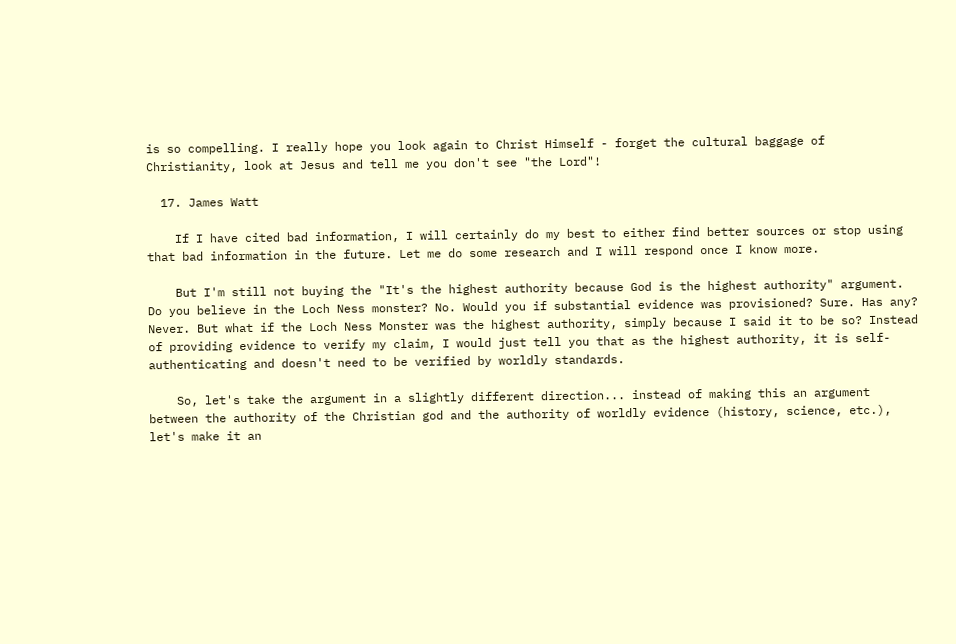is so compelling. I really hope you look again to Christ Himself - forget the cultural baggage of Christianity, look at Jesus and tell me you don't see "the Lord"!

  17. James Watt

    If I have cited bad information, I will certainly do my best to either find better sources or stop using that bad information in the future. Let me do some research and I will respond once I know more.

    But I'm still not buying the "It's the highest authority because God is the highest authority" argument. Do you believe in the Loch Ness monster? No. Would you if substantial evidence was provisioned? Sure. Has any? Never. But what if the Loch Ness Monster was the highest authority, simply because I said it to be so? Instead of providing evidence to verify my claim, I would just tell you that as the highest authority, it is self-authenticating and doesn't need to be verified by worldly standards.

    So, let's take the argument in a slightly different direction... instead of making this an argument between the authority of the Christian god and the authority of worldly evidence (history, science, etc.), let's make it an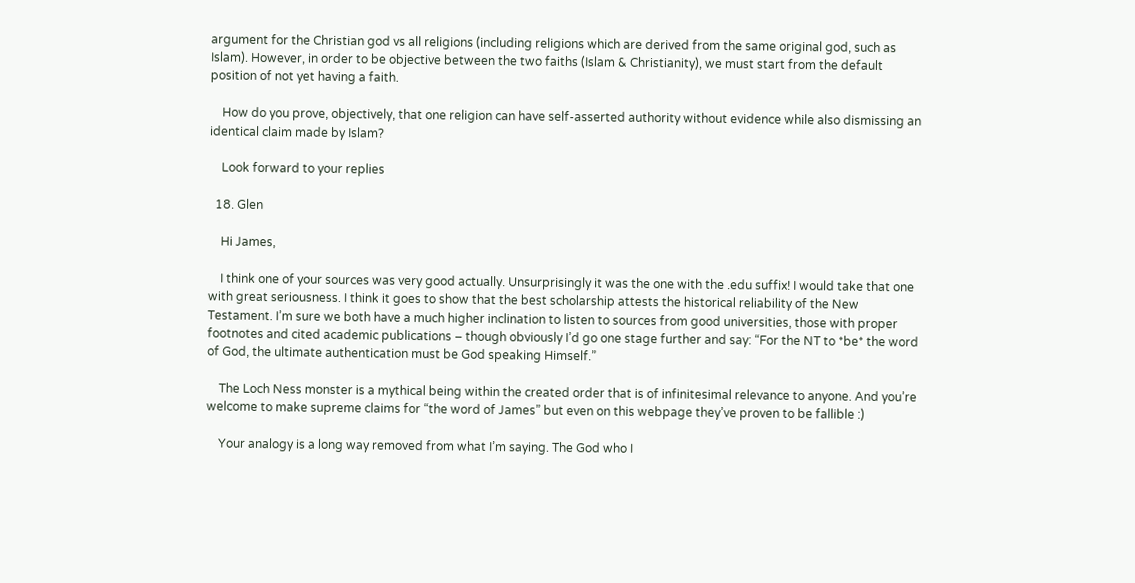argument for the Christian god vs all religions (including religions which are derived from the same original god, such as Islam). However, in order to be objective between the two faiths (Islam & Christianity), we must start from the default position of not yet having a faith.

    How do you prove, objectively, that one religion can have self-asserted authority without evidence while also dismissing an identical claim made by Islam?

    Look forward to your replies

  18. Glen

    Hi James,

    I think one of your sources was very good actually. Unsurprisingly it was the one with the .edu suffix! I would take that one with great seriousness. I think it goes to show that the best scholarship attests the historical reliability of the New Testament. I’m sure we both have a much higher inclination to listen to sources from good universities, those with proper footnotes and cited academic publications – though obviously I’d go one stage further and say: “For the NT to *be* the word of God, the ultimate authentication must be God speaking Himself.”

    The Loch Ness monster is a mythical being within the created order that is of infinitesimal relevance to anyone. And you’re welcome to make supreme claims for “the word of James” but even on this webpage they’ve proven to be fallible :)

    Your analogy is a long way removed from what I’m saying. The God who I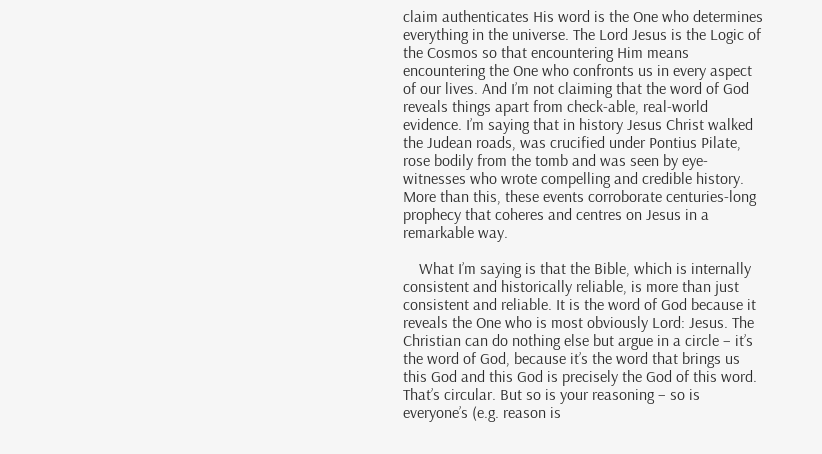claim authenticates His word is the One who determines everything in the universe. The Lord Jesus is the Logic of the Cosmos so that encountering Him means encountering the One who confronts us in every aspect of our lives. And I’m not claiming that the word of God reveals things apart from check-able, real-world evidence. I’m saying that in history Jesus Christ walked the Judean roads, was crucified under Pontius Pilate, rose bodily from the tomb and was seen by eye-witnesses who wrote compelling and credible history. More than this, these events corroborate centuries-long prophecy that coheres and centres on Jesus in a remarkable way.

    What I’m saying is that the Bible, which is internally consistent and historically reliable, is more than just consistent and reliable. It is the word of God because it reveals the One who is most obviously Lord: Jesus. The Christian can do nothing else but argue in a circle – it’s the word of God, because it’s the word that brings us this God and this God is precisely the God of this word. That’s circular. But so is your reasoning – so is everyone’s (e.g. reason is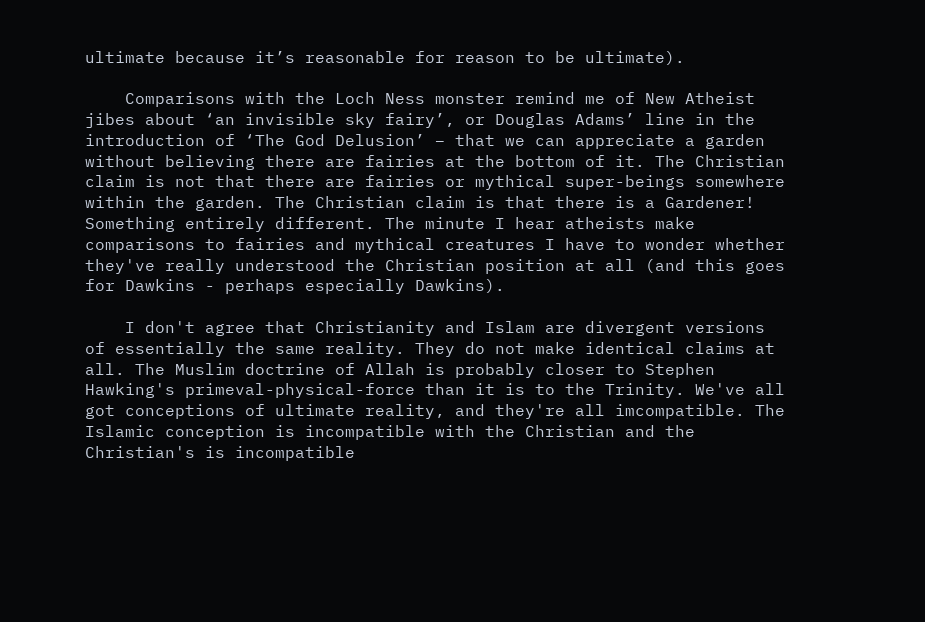ultimate because it’s reasonable for reason to be ultimate).

    Comparisons with the Loch Ness monster remind me of New Atheist jibes about ‘an invisible sky fairy’, or Douglas Adams’ line in the introduction of ‘The God Delusion’ – that we can appreciate a garden without believing there are fairies at the bottom of it. The Christian claim is not that there are fairies or mythical super-beings somewhere within the garden. The Christian claim is that there is a Gardener! Something entirely different. The minute I hear atheists make comparisons to fairies and mythical creatures I have to wonder whether they've really understood the Christian position at all (and this goes for Dawkins - perhaps especially Dawkins).

    I don't agree that Christianity and Islam are divergent versions of essentially the same reality. They do not make identical claims at all. The Muslim doctrine of Allah is probably closer to Stephen Hawking's primeval-physical-force than it is to the Trinity. We've all got conceptions of ultimate reality, and they're all imcompatible. The Islamic conception is incompatible with the Christian and the Christian's is incompatible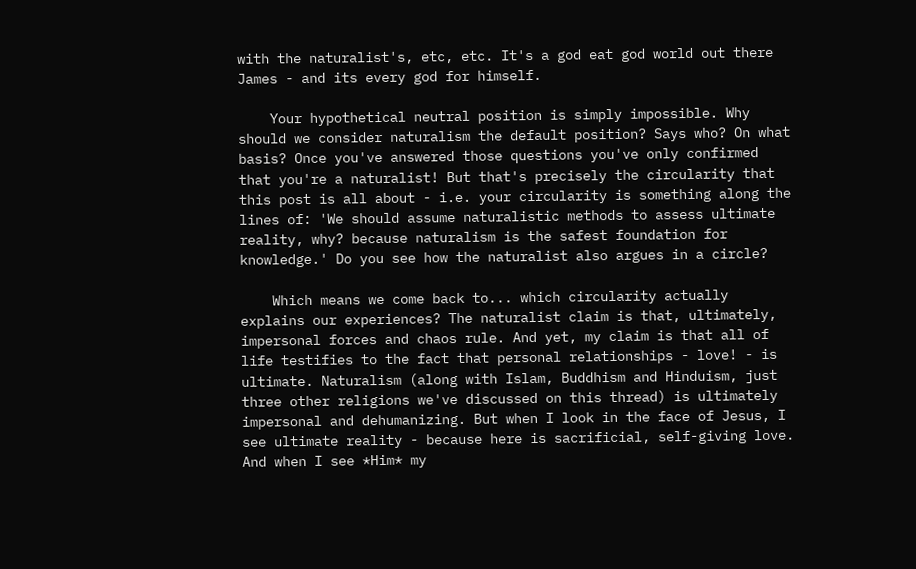with the naturalist's, etc, etc. It's a god eat god world out there James - and its every god for himself.

    Your hypothetical neutral position is simply impossible. Why should we consider naturalism the default position? Says who? On what basis? Once you've answered those questions you've only confirmed that you're a naturalist! But that's precisely the circularity that this post is all about - i.e. your circularity is something along the lines of: 'We should assume naturalistic methods to assess ultimate reality, why? because naturalism is the safest foundation for knowledge.' Do you see how the naturalist also argues in a circle?

    Which means we come back to... which circularity actually explains our experiences? The naturalist claim is that, ultimately, impersonal forces and chaos rule. And yet, my claim is that all of life testifies to the fact that personal relationships - love! - is ultimate. Naturalism (along with Islam, Buddhism and Hinduism, just three other religions we've discussed on this thread) is ultimately impersonal and dehumanizing. But when I look in the face of Jesus, I see ultimate reality - because here is sacrificial, self-giving love. And when I see *Him* my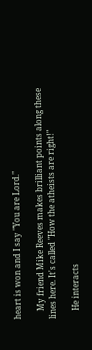heart is won and I say "You are Lord."

    My friend Mike Reeves makes brilliant points along these lines here. It's called "How the atheists are right!"

    He interacts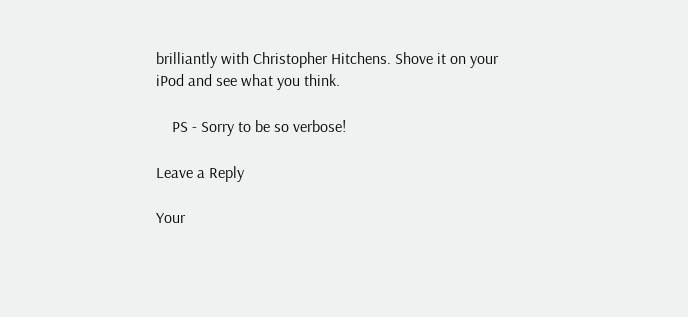brilliantly with Christopher Hitchens. Shove it on your iPod and see what you think.

    PS - Sorry to be so verbose!

Leave a Reply

Your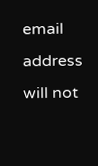email address will not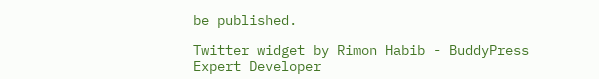be published.

Twitter widget by Rimon Habib - BuddyPress Expert Developer